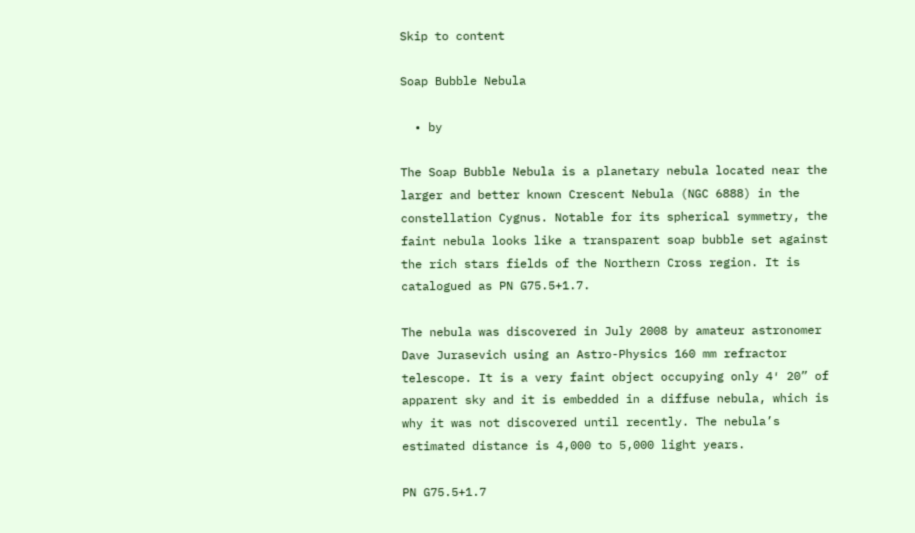Skip to content

Soap Bubble Nebula

  • by

The Soap Bubble Nebula is a planetary nebula located near the larger and better known Crescent Nebula (NGC 6888) in the constellation Cygnus. Notable for its spherical symmetry, the faint nebula looks like a transparent soap bubble set against the rich stars fields of the Northern Cross region. It is catalogued as PN G75.5+1.7.

The nebula was discovered in July 2008 by amateur astronomer Dave Jurasevich using an Astro-Physics 160 mm refractor telescope. It is a very faint object occupying only 4′ 20” of apparent sky and it is embedded in a diffuse nebula, which is why it was not discovered until recently. The nebula’s estimated distance is 4,000 to 5,000 light years.

PN G75.5+1.7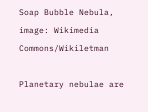Soap Bubble Nebula, image: Wikimedia Commons/Wikiletman

Planetary nebulae are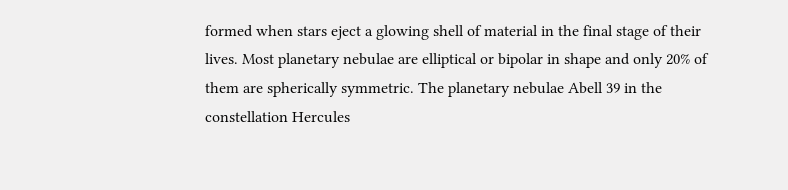formed when stars eject a glowing shell of material in the final stage of their lives. Most planetary nebulae are elliptical or bipolar in shape and only 20% of them are spherically symmetric. The planetary nebulae Abell 39 in the constellation Hercules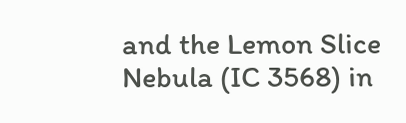and the Lemon Slice Nebula (IC 3568) in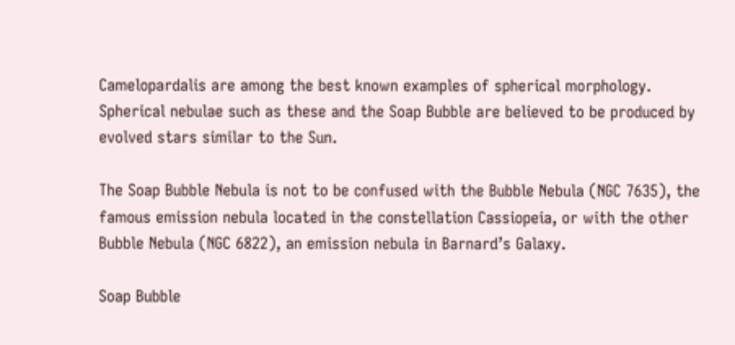Camelopardalis are among the best known examples of spherical morphology. Spherical nebulae such as these and the Soap Bubble are believed to be produced by evolved stars similar to the Sun.

The Soap Bubble Nebula is not to be confused with the Bubble Nebula (NGC 7635), the famous emission nebula located in the constellation Cassiopeia, or with the other Bubble Nebula (NGC 6822), an emission nebula in Barnard’s Galaxy.

Soap Bubble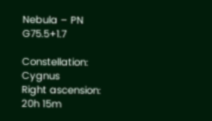Nebula – PN G75.5+1.7

Constellation: Cygnus
Right ascension: 20h 15m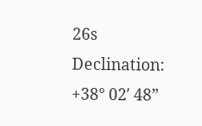26s
Declination: +38° 02′ 48”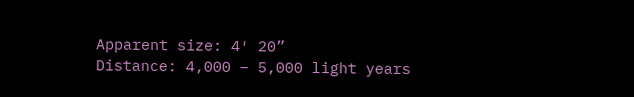Apparent size: 4′ 20”
Distance: 4,000 – 5,000 light years